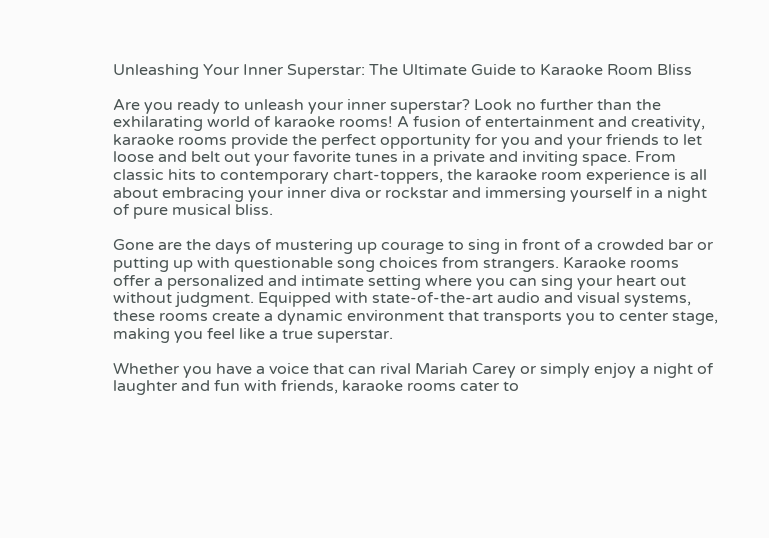Unleashing Your Inner Superstar: The Ultimate Guide to Karaoke Room Bliss

Are you ready to unleash your inner superstar? Look no further than the exhilarating world of karaoke rooms! A fusion of entertainment and creativity, karaoke rooms provide the perfect opportunity for you and your friends to let loose and belt out your favorite tunes in a private and inviting space. From classic hits to contemporary chart-toppers, the karaoke room experience is all about embracing your inner diva or rockstar and immersing yourself in a night of pure musical bliss.

Gone are the days of mustering up courage to sing in front of a crowded bar or putting up with questionable song choices from strangers. Karaoke rooms offer a personalized and intimate setting where you can sing your heart out without judgment. Equipped with state-of-the-art audio and visual systems, these rooms create a dynamic environment that transports you to center stage, making you feel like a true superstar.

Whether you have a voice that can rival Mariah Carey or simply enjoy a night of laughter and fun with friends, karaoke rooms cater to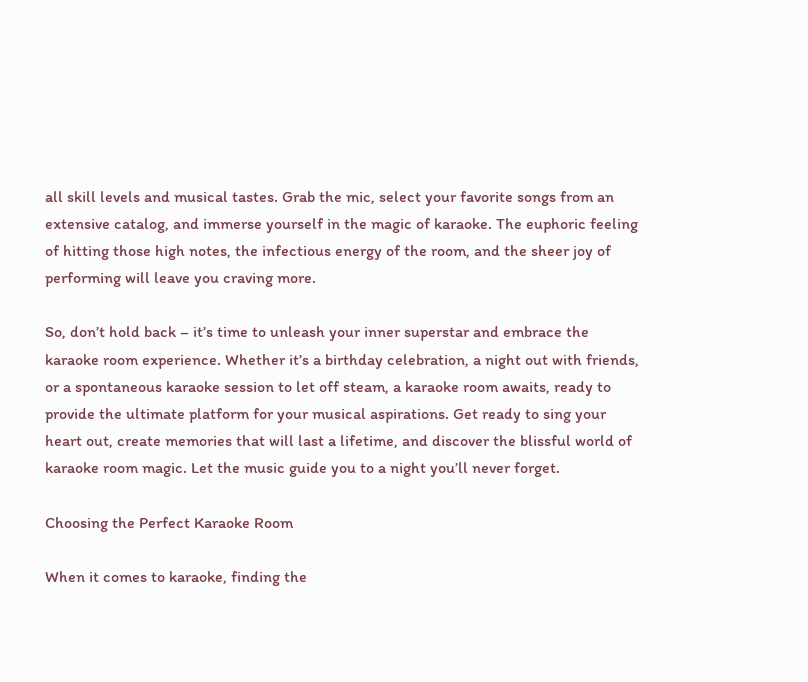all skill levels and musical tastes. Grab the mic, select your favorite songs from an extensive catalog, and immerse yourself in the magic of karaoke. The euphoric feeling of hitting those high notes, the infectious energy of the room, and the sheer joy of performing will leave you craving more.

So, don’t hold back – it’s time to unleash your inner superstar and embrace the karaoke room experience. Whether it’s a birthday celebration, a night out with friends, or a spontaneous karaoke session to let off steam, a karaoke room awaits, ready to provide the ultimate platform for your musical aspirations. Get ready to sing your heart out, create memories that will last a lifetime, and discover the blissful world of karaoke room magic. Let the music guide you to a night you’ll never forget.

Choosing the Perfect Karaoke Room

When it comes to karaoke, finding the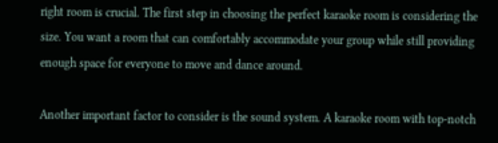right room is crucial. The first step in choosing the perfect karaoke room is considering the size. You want a room that can comfortably accommodate your group while still providing enough space for everyone to move and dance around.

Another important factor to consider is the sound system. A karaoke room with top-notch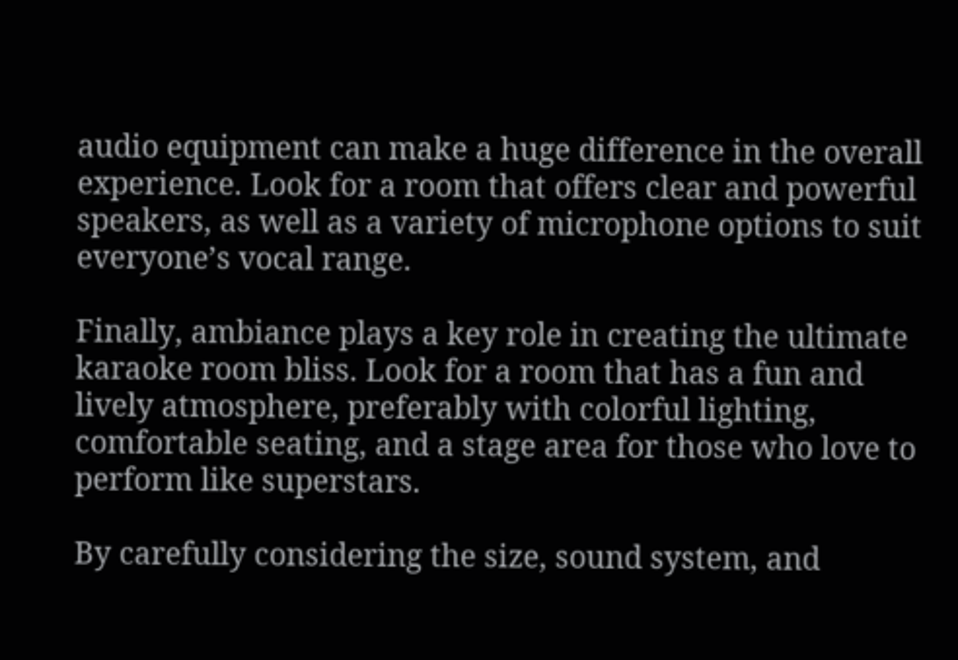audio equipment can make a huge difference in the overall experience. Look for a room that offers clear and powerful speakers, as well as a variety of microphone options to suit everyone’s vocal range.

Finally, ambiance plays a key role in creating the ultimate karaoke room bliss. Look for a room that has a fun and lively atmosphere, preferably with colorful lighting, comfortable seating, and a stage area for those who love to perform like superstars.

By carefully considering the size, sound system, and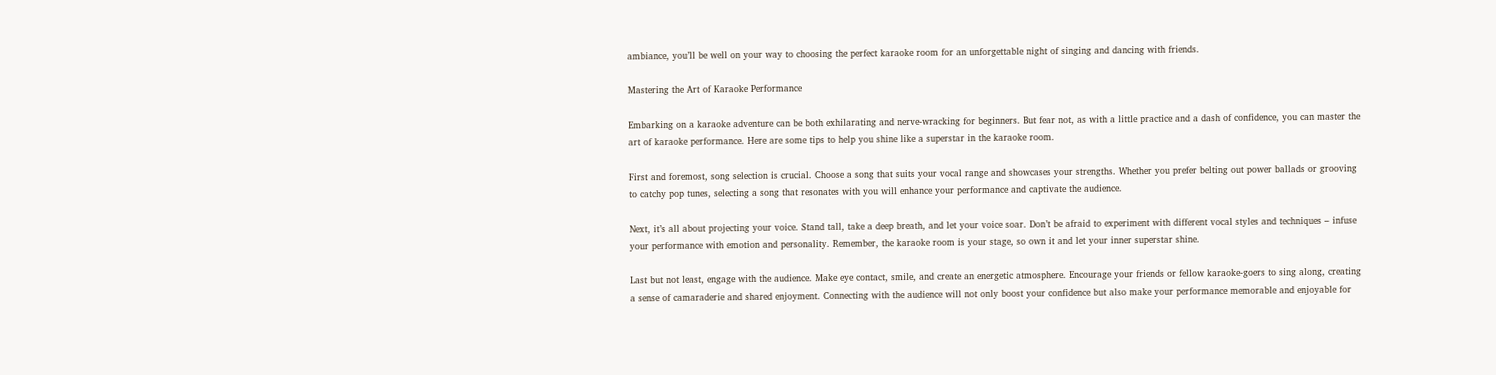ambiance, you’ll be well on your way to choosing the perfect karaoke room for an unforgettable night of singing and dancing with friends.

Mastering the Art of Karaoke Performance

Embarking on a karaoke adventure can be both exhilarating and nerve-wracking for beginners. But fear not, as with a little practice and a dash of confidence, you can master the art of karaoke performance. Here are some tips to help you shine like a superstar in the karaoke room.

First and foremost, song selection is crucial. Choose a song that suits your vocal range and showcases your strengths. Whether you prefer belting out power ballads or grooving to catchy pop tunes, selecting a song that resonates with you will enhance your performance and captivate the audience.

Next, it’s all about projecting your voice. Stand tall, take a deep breath, and let your voice soar. Don’t be afraid to experiment with different vocal styles and techniques – infuse your performance with emotion and personality. Remember, the karaoke room is your stage, so own it and let your inner superstar shine.

Last but not least, engage with the audience. Make eye contact, smile, and create an energetic atmosphere. Encourage your friends or fellow karaoke-goers to sing along, creating a sense of camaraderie and shared enjoyment. Connecting with the audience will not only boost your confidence but also make your performance memorable and enjoyable for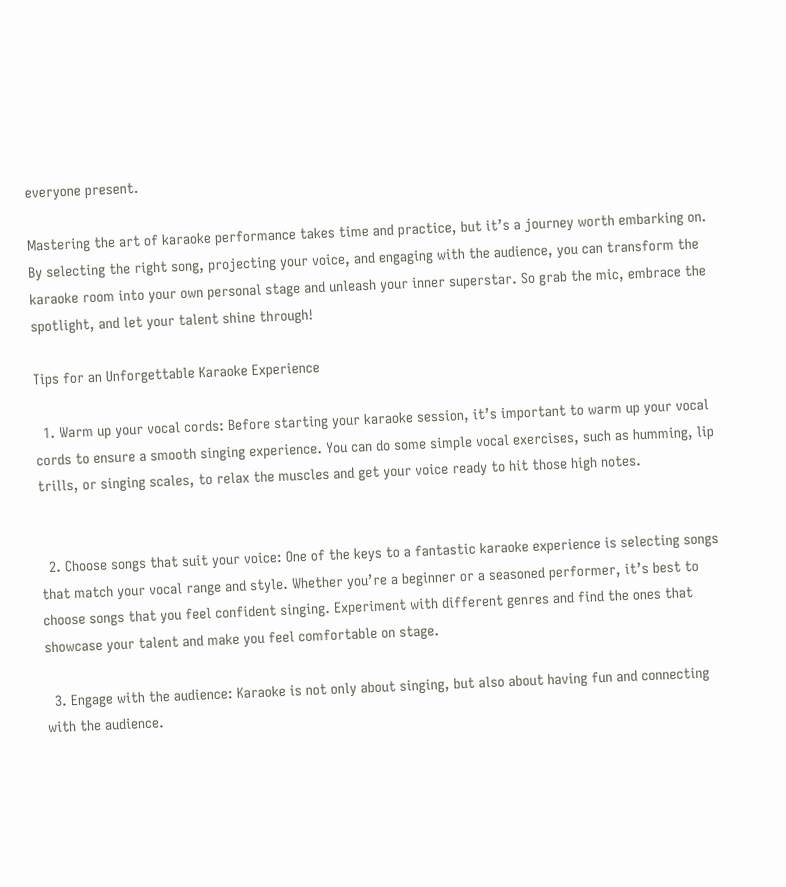everyone present.

Mastering the art of karaoke performance takes time and practice, but it’s a journey worth embarking on. By selecting the right song, projecting your voice, and engaging with the audience, you can transform the karaoke room into your own personal stage and unleash your inner superstar. So grab the mic, embrace the spotlight, and let your talent shine through!

Tips for an Unforgettable Karaoke Experience

  1. Warm up your vocal cords: Before starting your karaoke session, it’s important to warm up your vocal cords to ensure a smooth singing experience. You can do some simple vocal exercises, such as humming, lip trills, or singing scales, to relax the muscles and get your voice ready to hit those high notes.


  2. Choose songs that suit your voice: One of the keys to a fantastic karaoke experience is selecting songs that match your vocal range and style. Whether you’re a beginner or a seasoned performer, it’s best to choose songs that you feel confident singing. Experiment with different genres and find the ones that showcase your talent and make you feel comfortable on stage.

  3. Engage with the audience: Karaoke is not only about singing, but also about having fun and connecting with the audience.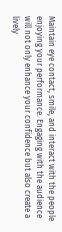Maintain eye contact, smile, and interact with the people enjoying your performance. Engaging with the audience will not only enhance your confidence but also create a lively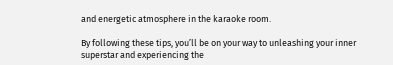and energetic atmosphere in the karaoke room.

By following these tips, you’ll be on your way to unleashing your inner superstar and experiencing the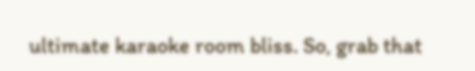ultimate karaoke room bliss. So, grab that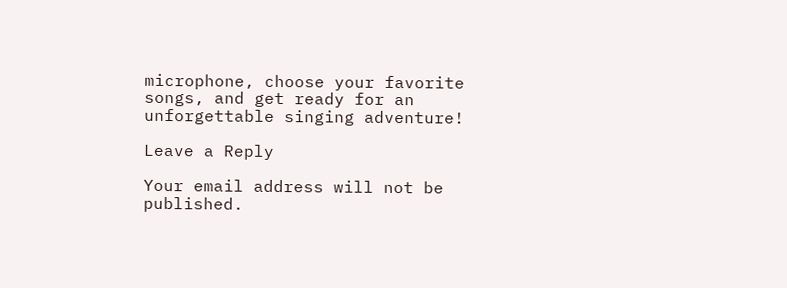microphone, choose your favorite songs, and get ready for an unforgettable singing adventure!

Leave a Reply

Your email address will not be published.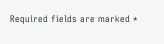Required fields are marked *